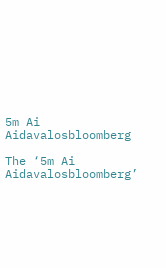5m Ai Aidavalosbloomberg

The ‘5m Ai Aidavalosbloomberg’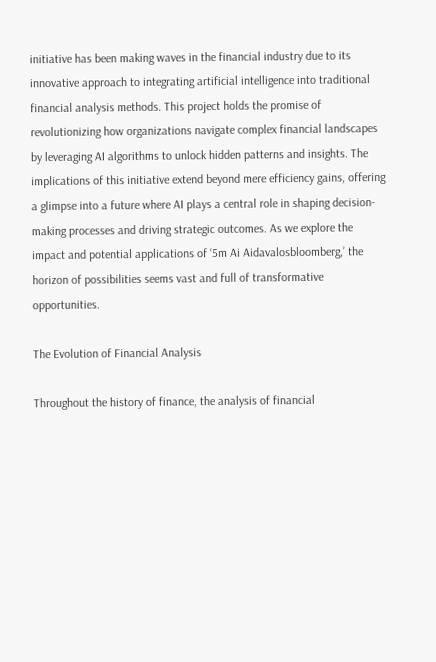initiative has been making waves in the financial industry due to its innovative approach to integrating artificial intelligence into traditional financial analysis methods. This project holds the promise of revolutionizing how organizations navigate complex financial landscapes by leveraging AI algorithms to unlock hidden patterns and insights. The implications of this initiative extend beyond mere efficiency gains, offering a glimpse into a future where AI plays a central role in shaping decision-making processes and driving strategic outcomes. As we explore the impact and potential applications of ‘5m Ai Aidavalosbloomberg,’ the horizon of possibilities seems vast and full of transformative opportunities.

The Evolution of Financial Analysis

Throughout the history of finance, the analysis of financial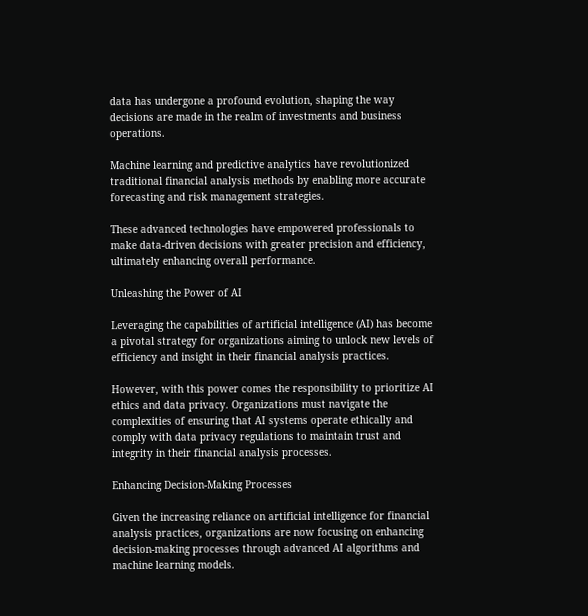data has undergone a profound evolution, shaping the way decisions are made in the realm of investments and business operations.

Machine learning and predictive analytics have revolutionized traditional financial analysis methods by enabling more accurate forecasting and risk management strategies.

These advanced technologies have empowered professionals to make data-driven decisions with greater precision and efficiency, ultimately enhancing overall performance.

Unleashing the Power of AI

Leveraging the capabilities of artificial intelligence (AI) has become a pivotal strategy for organizations aiming to unlock new levels of efficiency and insight in their financial analysis practices.

However, with this power comes the responsibility to prioritize AI ethics and data privacy. Organizations must navigate the complexities of ensuring that AI systems operate ethically and comply with data privacy regulations to maintain trust and integrity in their financial analysis processes.

Enhancing Decision-Making Processes

Given the increasing reliance on artificial intelligence for financial analysis practices, organizations are now focusing on enhancing decision-making processes through advanced AI algorithms and machine learning models.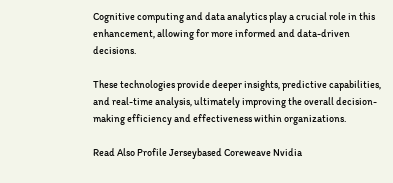Cognitive computing and data analytics play a crucial role in this enhancement, allowing for more informed and data-driven decisions.

These technologies provide deeper insights, predictive capabilities, and real-time analysis, ultimately improving the overall decision-making efficiency and effectiveness within organizations.

Read Also Profile Jerseybased Coreweave Nvidia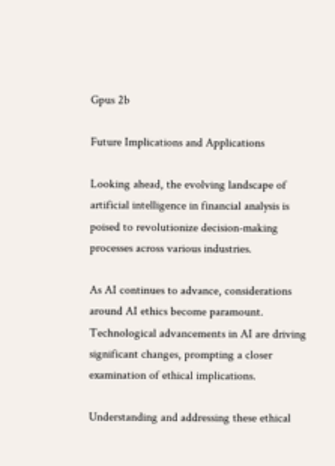Gpus 2b

Future Implications and Applications

Looking ahead, the evolving landscape of artificial intelligence in financial analysis is poised to revolutionize decision-making processes across various industries.

As AI continues to advance, considerations around AI ethics become paramount. Technological advancements in AI are driving significant changes, prompting a closer examination of ethical implications.

Understanding and addressing these ethical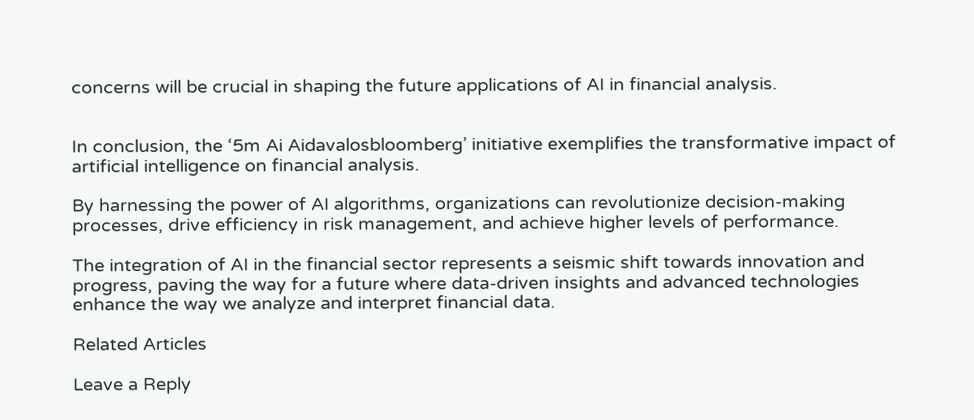concerns will be crucial in shaping the future applications of AI in financial analysis.


In conclusion, the ‘5m Ai Aidavalosbloomberg’ initiative exemplifies the transformative impact of artificial intelligence on financial analysis.

By harnessing the power of AI algorithms, organizations can revolutionize decision-making processes, drive efficiency in risk management, and achieve higher levels of performance.

The integration of AI in the financial sector represents a seismic shift towards innovation and progress, paving the way for a future where data-driven insights and advanced technologies enhance the way we analyze and interpret financial data.

Related Articles

Leave a Reply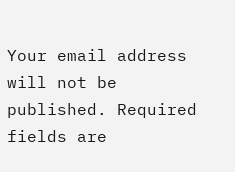Your email address will not be published. Required fields are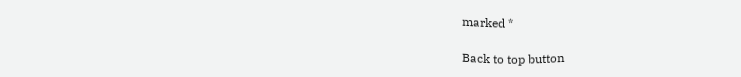marked *

Back to top button